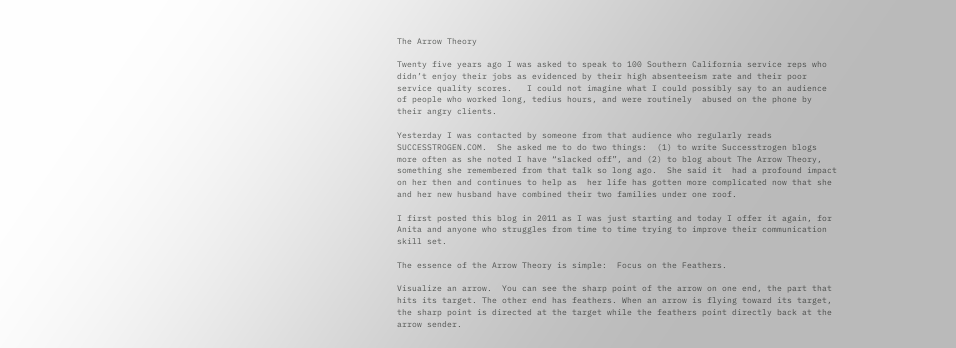The Arrow Theory

Twenty five years ago I was asked to speak to 100 Southern California service reps who didn’t enjoy their jobs as evidenced by their high absenteeism rate and their poor service quality scores.   I could not imagine what I could possibly say to an audience of people who worked long, tedius hours, and were routinely  abused on the phone by their angry clients.

Yesterday I was contacted by someone from that audience who regularly reads  SUCCESSTROGEN.COM.  She asked me to do two things:  (1) to write Successtrogen blogs more often as she noted I have “slacked off”, and (2) to blog about The Arrow Theory, something she remembered from that talk so long ago.  She said it  had a profound impact on her then and continues to help as  her life has gotten more complicated now that she and her new husband have combined their two families under one roof.

I first posted this blog in 2011 as I was just starting and today I offer it again, for Anita and anyone who struggles from time to time trying to improve their communication skill set.

The essence of the Arrow Theory is simple:  Focus on the Feathers.

Visualize an arrow.  You can see the sharp point of the arrow on one end, the part that hits its target. The other end has feathers. When an arrow is flying toward its target, the sharp point is directed at the target while the feathers point directly back at the arrow sender.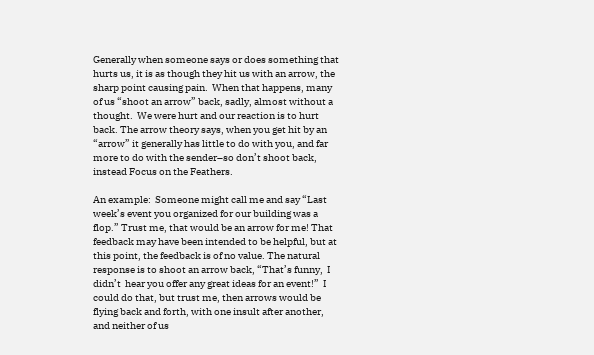Generally when someone says or does something that hurts us, it is as though they hit us with an arrow, the sharp point causing pain.  When that happens, many of us “shoot an arrow” back, sadly, almost without a thought.  We were hurt and our reaction is to hurt back. The arrow theory says, when you get hit by an “arrow” it generally has little to do with you, and far more to do with the sender–so don’t shoot back, instead Focus on the Feathers.

An example:  Someone might call me and say “Last week’s event you organized for our building was a flop.” Trust me, that would be an arrow for me! That feedback may have been intended to be helpful, but at this point, the feedback is of no value. The natural response is to shoot an arrow back, “That’s funny,  I didn’t  hear you offer any great ideas for an event!”  I could do that, but trust me, then arrows would be flying back and forth, with one insult after another, and neither of us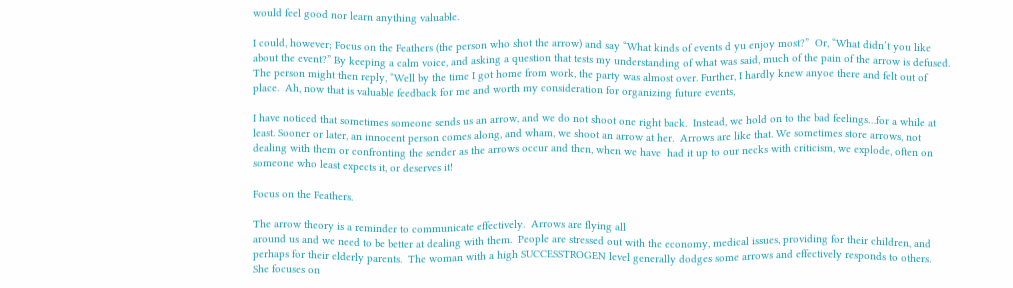would feel good nor learn anything valuable.

I could, however; Focus on the Feathers (the person who shot the arrow) and say “What kinds of events d yu enjoy most?”  Or, “What didn’t you like about the event?” By keeping a calm voice, and asking a question that tests my understanding of what was said, much of the pain of the arrow is defused. The person might then reply, “Well by the time I got home from work, the party was almost over. Further, I hardly knew anyoe there and felt out of place.  Ah, now that is valuable feedback for me and worth my consideration for organizing future events,

I have noticed that sometimes someone sends us an arrow, and we do not shoot one right back.  Instead, we hold on to the bad feelings…for a while at least. Sooner or later, an innocent person comes along, and wham, we shoot an arrow at her.  Arrows are like that. We sometimes store arrows, not dealing with them or confronting the sender as the arrows occur and then, when we have  had it up to our necks with criticism, we explode, often on someone who least expects it, or deserves it!

Focus on the Feathers.

The arrow theory is a reminder to communicate effectively.  Arrows are flying all
around us and we need to be better at dealing with them.  People are stressed out with the economy, medical issues, providing for their children, and perhaps for their elderly parents.  The woman with a high SUCCESSTROGEN level generally dodges some arrows and effectively responds to others.  She focuses on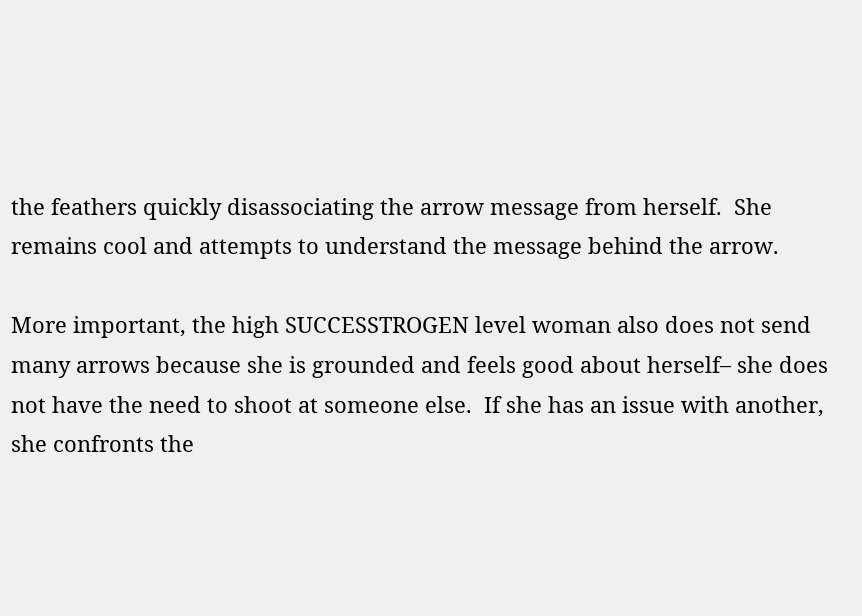the feathers quickly disassociating the arrow message from herself.  She remains cool and attempts to understand the message behind the arrow.

More important, the high SUCCESSTROGEN level woman also does not send many arrows because she is grounded and feels good about herself– she does not have the need to shoot at someone else.  If she has an issue with another, she confronts the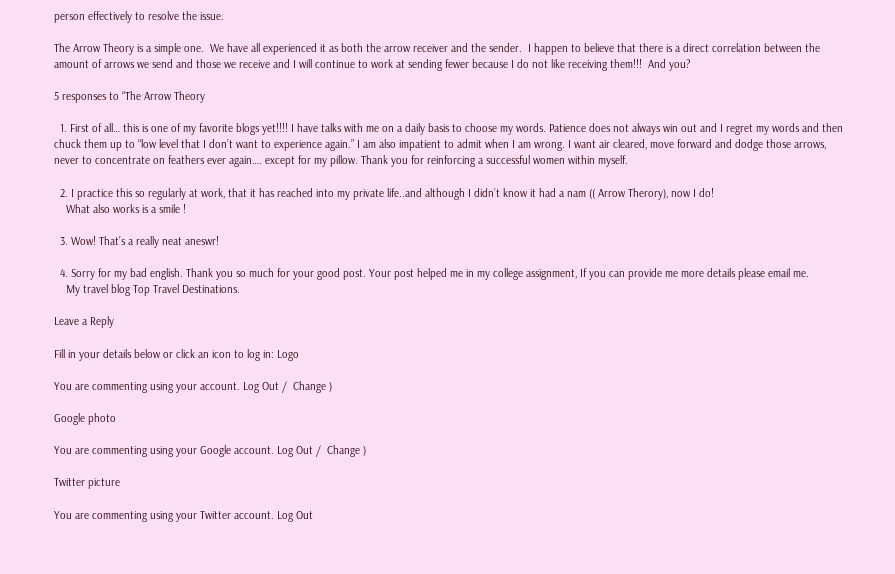person effectively to resolve the issue.

The Arrow Theory is a simple one.  We have all experienced it as both the arrow receiver and the sender.  I happen to believe that there is a direct correlation between the amount of arrows we send and those we receive and I will continue to work at sending fewer because I do not like receiving them!!!  And you?

5 responses to “The Arrow Theory

  1. First of all… this is one of my favorite blogs yet!!!! I have talks with me on a daily basis to choose my words. Patience does not always win out and I regret my words and then chuck them up to “low level that I don’t want to experience again.” I am also impatient to admit when I am wrong. I want air cleared, move forward and dodge those arrows, never to concentrate on feathers ever again…. except for my pillow. Thank you for reinforcing a successful women within myself.

  2. I practice this so regularly at work, that it has reached into my private life..and although I didn’t know it had a nam (( Arrow Therory), now I do!
    What also works is a smile !

  3. Wow! That’s a really neat aneswr!

  4. Sorry for my bad english. Thank you so much for your good post. Your post helped me in my college assignment, If you can provide me more details please email me.
    My travel blog Top Travel Destinations.

Leave a Reply

Fill in your details below or click an icon to log in: Logo

You are commenting using your account. Log Out /  Change )

Google photo

You are commenting using your Google account. Log Out /  Change )

Twitter picture

You are commenting using your Twitter account. Log Out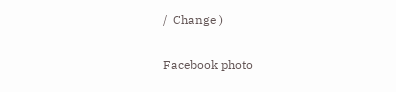/  Change )

Facebook photo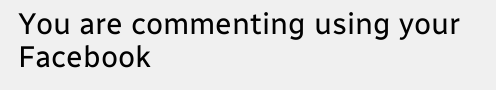You are commenting using your Facebook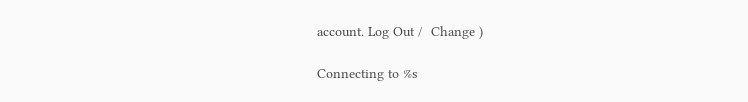account. Log Out /  Change )

Connecting to %s